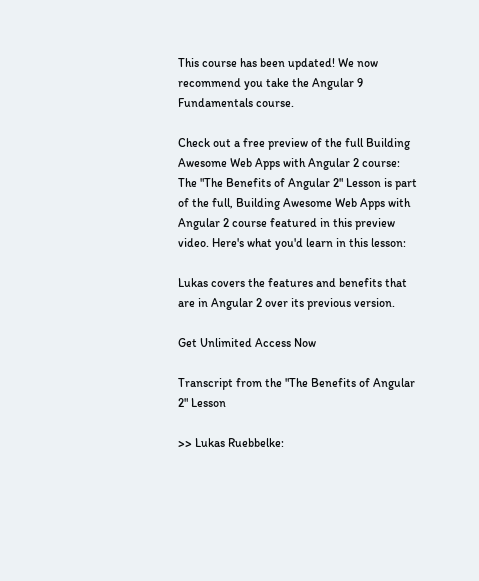This course has been updated! We now recommend you take the Angular 9 Fundamentals course.

Check out a free preview of the full Building Awesome Web Apps with Angular 2 course:
The "The Benefits of Angular 2" Lesson is part of the full, Building Awesome Web Apps with Angular 2 course featured in this preview video. Here's what you'd learn in this lesson:

Lukas covers the features and benefits that are in Angular 2 over its previous version.

Get Unlimited Access Now

Transcript from the "The Benefits of Angular 2" Lesson

>> Lukas Ruebbelke: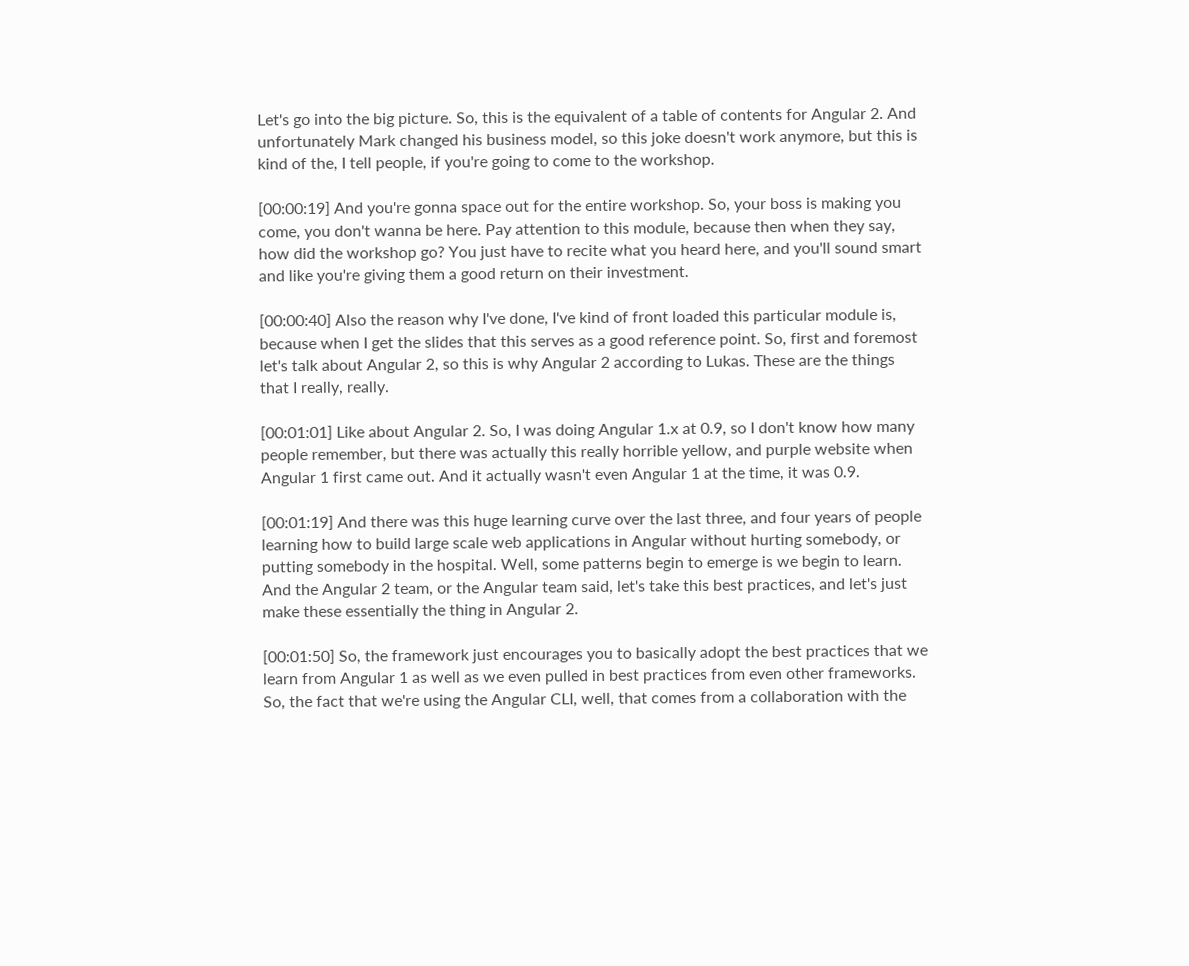Let's go into the big picture. So, this is the equivalent of a table of contents for Angular 2. And unfortunately Mark changed his business model, so this joke doesn't work anymore, but this is kind of the, I tell people, if you're going to come to the workshop.

[00:00:19] And you're gonna space out for the entire workshop. So, your boss is making you come, you don't wanna be here. Pay attention to this module, because then when they say, how did the workshop go? You just have to recite what you heard here, and you'll sound smart and like you're giving them a good return on their investment.

[00:00:40] Also the reason why I've done, I've kind of front loaded this particular module is, because when I get the slides that this serves as a good reference point. So, first and foremost let's talk about Angular 2, so this is why Angular 2 according to Lukas. These are the things that I really, really.

[00:01:01] Like about Angular 2. So, I was doing Angular 1.x at 0.9, so I don't know how many people remember, but there was actually this really horrible yellow, and purple website when Angular 1 first came out. And it actually wasn't even Angular 1 at the time, it was 0.9.

[00:01:19] And there was this huge learning curve over the last three, and four years of people learning how to build large scale web applications in Angular without hurting somebody, or putting somebody in the hospital. Well, some patterns begin to emerge is we begin to learn. And the Angular 2 team, or the Angular team said, let's take this best practices, and let's just make these essentially the thing in Angular 2.

[00:01:50] So, the framework just encourages you to basically adopt the best practices that we learn from Angular 1 as well as we even pulled in best practices from even other frameworks. So, the fact that we're using the Angular CLI, well, that comes from a collaboration with the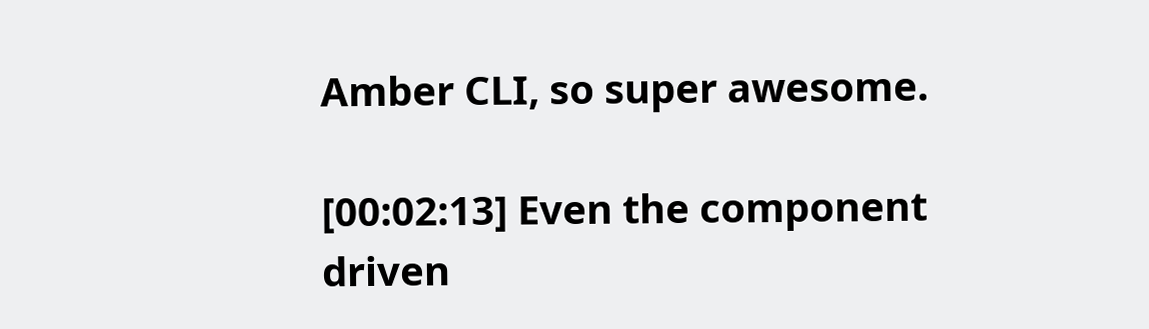Amber CLI, so super awesome.

[00:02:13] Even the component driven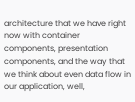architecture that we have right now with container components, presentation components, and the way that we think about even data flow in our application, well,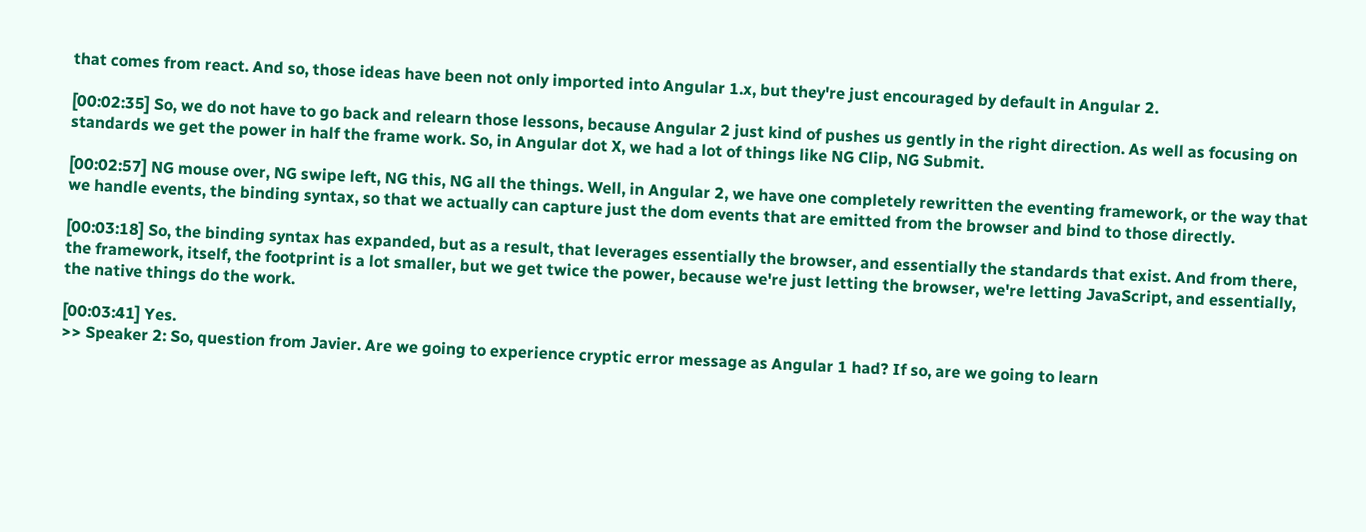that comes from react. And so, those ideas have been not only imported into Angular 1.x, but they're just encouraged by default in Angular 2.

[00:02:35] So, we do not have to go back and relearn those lessons, because Angular 2 just kind of pushes us gently in the right direction. As well as focusing on standards we get the power in half the frame work. So, in Angular dot X, we had a lot of things like NG Clip, NG Submit.

[00:02:57] NG mouse over, NG swipe left, NG this, NG all the things. Well, in Angular 2, we have one completely rewritten the eventing framework, or the way that we handle events, the binding syntax, so that we actually can capture just the dom events that are emitted from the browser and bind to those directly.

[00:03:18] So, the binding syntax has expanded, but as a result, that leverages essentially the browser, and essentially the standards that exist. And from there, the framework, itself, the footprint is a lot smaller, but we get twice the power, because we're just letting the browser, we're letting JavaScript, and essentially, the native things do the work.

[00:03:41] Yes.
>> Speaker 2: So, question from Javier. Are we going to experience cryptic error message as Angular 1 had? If so, are we going to learn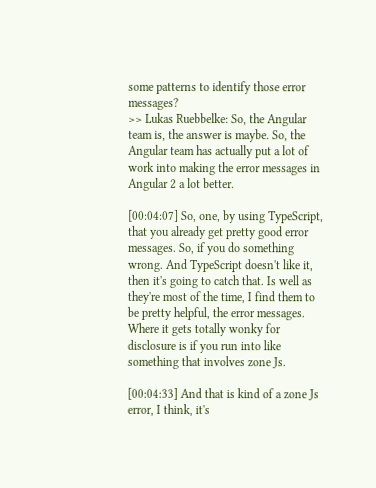some patterns to identify those error messages?
>> Lukas Ruebbelke: So, the Angular team is, the answer is maybe. So, the Angular team has actually put a lot of work into making the error messages in Angular 2 a lot better.

[00:04:07] So, one, by using TypeScript, that you already get pretty good error messages. So, if you do something wrong. And TypeScript doesn't like it, then it's going to catch that. Is well as they're most of the time, I find them to be pretty helpful, the error messages. Where it gets totally wonky for disclosure is if you run into like something that involves zone Js.

[00:04:33] And that is kind of a zone Js error, I think, it's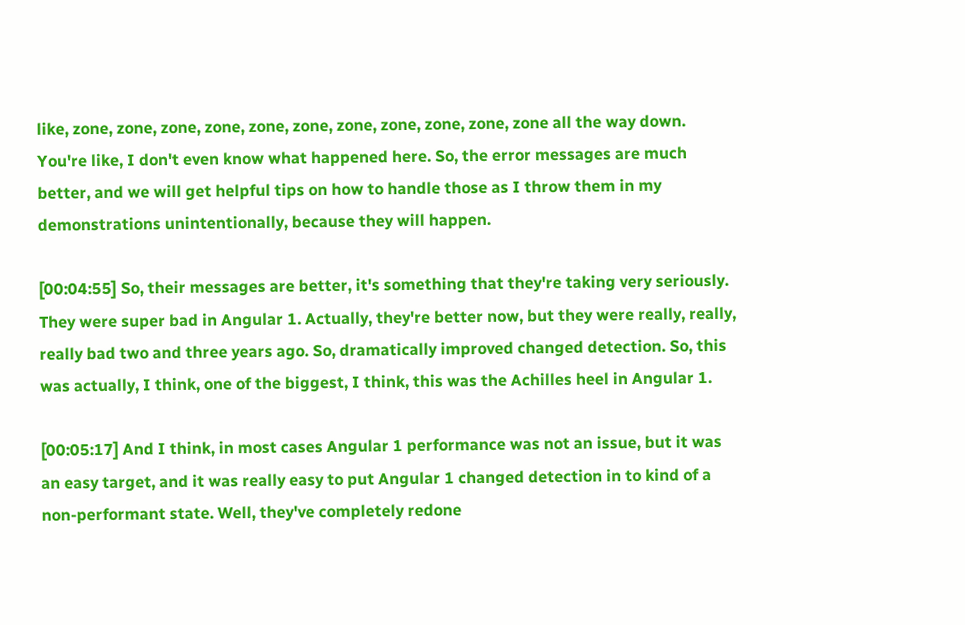like, zone, zone, zone, zone, zone, zone, zone, zone, zone, zone, zone all the way down. You're like, I don't even know what happened here. So, the error messages are much better, and we will get helpful tips on how to handle those as I throw them in my demonstrations unintentionally, because they will happen.

[00:04:55] So, their messages are better, it's something that they're taking very seriously. They were super bad in Angular 1. Actually, they're better now, but they were really, really, really bad two and three years ago. So, dramatically improved changed detection. So, this was actually, I think, one of the biggest, I think, this was the Achilles heel in Angular 1.

[00:05:17] And I think, in most cases Angular 1 performance was not an issue, but it was an easy target, and it was really easy to put Angular 1 changed detection in to kind of a non-performant state. Well, they've completely redone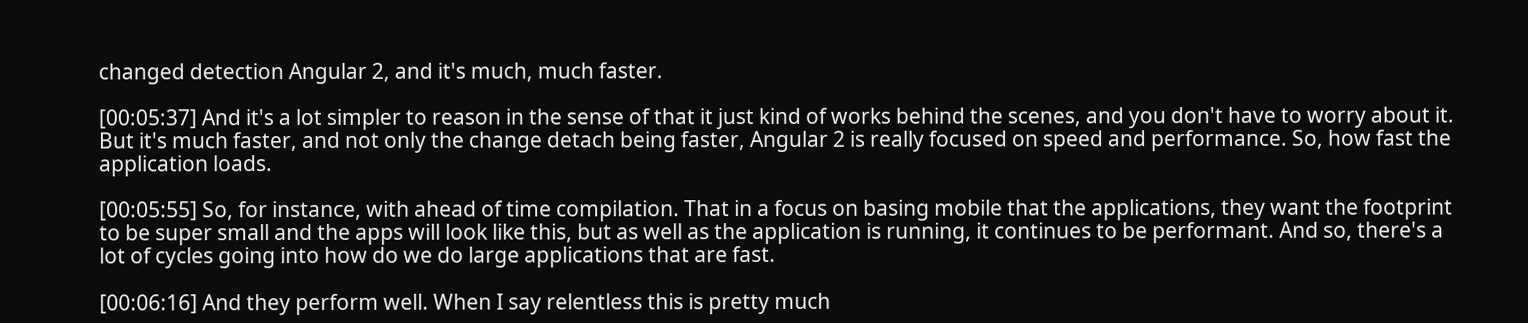changed detection Angular 2, and it's much, much faster.

[00:05:37] And it's a lot simpler to reason in the sense of that it just kind of works behind the scenes, and you don't have to worry about it. But it's much faster, and not only the change detach being faster, Angular 2 is really focused on speed and performance. So, how fast the application loads.

[00:05:55] So, for instance, with ahead of time compilation. That in a focus on basing mobile that the applications, they want the footprint to be super small and the apps will look like this, but as well as the application is running, it continues to be performant. And so, there's a lot of cycles going into how do we do large applications that are fast.

[00:06:16] And they perform well. When I say relentless this is pretty much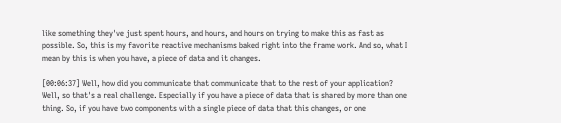like something they've just spent hours, and hours, and hours on trying to make this as fast as possible. So, this is my favorite reactive mechanisms baked right into the frame work. And so, what I mean by this is when you have, a piece of data and it changes.

[00:06:37] Well, how did you communicate that communicate that to the rest of your application? Well, so that's a real challenge. Especially if you have a piece of data that is shared by more than one thing. So, if you have two components with a single piece of data that this changes, or one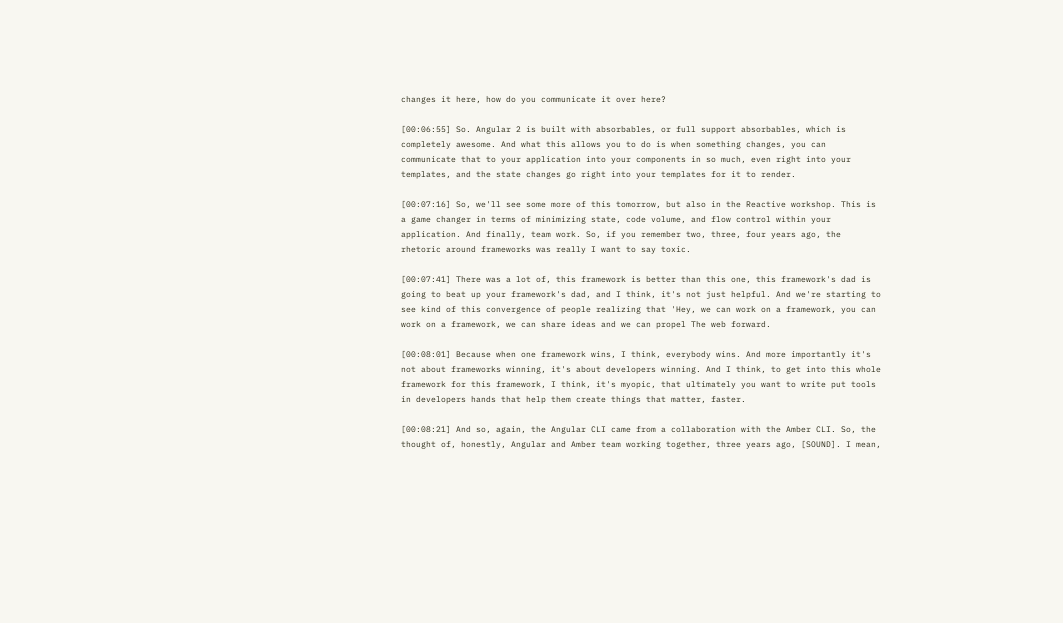changes it here, how do you communicate it over here?

[00:06:55] So. Angular 2 is built with absorbables, or full support absorbables, which is completely awesome. And what this allows you to do is when something changes, you can communicate that to your application into your components in so much, even right into your templates, and the state changes go right into your templates for it to render.

[00:07:16] So, we'll see some more of this tomorrow, but also in the Reactive workshop. This is a game changer in terms of minimizing state, code volume, and flow control within your application. And finally, team work. So, if you remember two, three, four years ago, the rhetoric around frameworks was really I want to say toxic.

[00:07:41] There was a lot of, this framework is better than this one, this framework's dad is going to beat up your framework's dad, and I think, it's not just helpful. And we're starting to see kind of this convergence of people realizing that 'Hey, we can work on a framework, you can work on a framework, we can share ideas and we can propel The web forward.

[00:08:01] Because when one framework wins, I think, everybody wins. And more importantly it's not about frameworks winning, it's about developers winning. And I think, to get into this whole framework for this framework, I think, it's myopic, that ultimately you want to write put tools in developers hands that help them create things that matter, faster.

[00:08:21] And so, again, the Angular CLI came from a collaboration with the Amber CLI. So, the thought of, honestly, Angular and Amber team working together, three years ago, [SOUND]. I mean,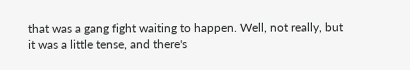that was a gang fight waiting to happen. Well, not really, but it was a little tense, and there's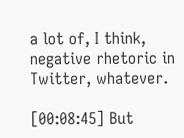a lot of, I think, negative rhetoric in Twitter, whatever.

[00:08:45] But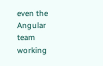even the Angular team working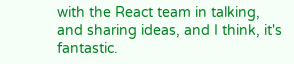with the React team in talking, and sharing ideas, and I think, it's fantastic.